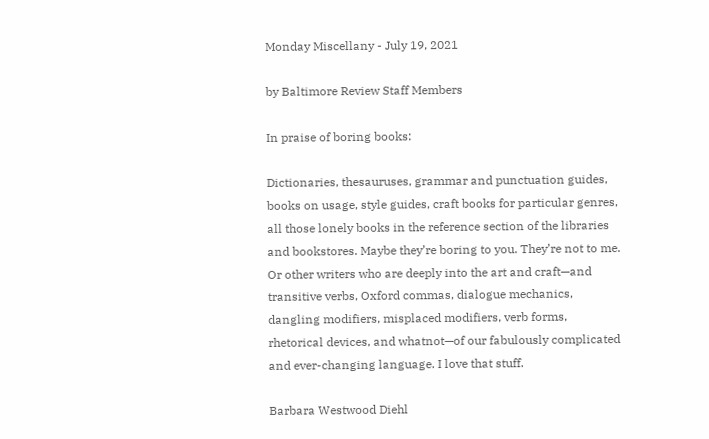Monday Miscellany - July 19, 2021

by Baltimore Review Staff Members

In praise of boring books:

Dictionaries, thesauruses, grammar and punctuation guides, books on usage, style guides, craft books for particular genres, all those lonely books in the reference section of the libraries and bookstores. Maybe they’re boring to you. They’re not to me. Or other writers who are deeply into the art and craft—and transitive verbs, Oxford commas, dialogue mechanics, dangling modifiers, misplaced modifiers, verb forms, rhetorical devices, and whatnot—of our fabulously complicated and ever-changing language. I love that stuff.

Barbara Westwood Diehl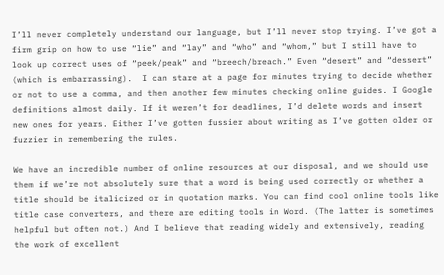I’ll never completely understand our language, but I’ll never stop trying. I’ve got a firm grip on how to use “lie” and “lay” and “who” and “whom,” but I still have to look up correct uses of “peek/peak” and “breech/breach.” Even “desert” and “dessert” (which is embarrassing).  I can stare at a page for minutes trying to decide whether or not to use a comma, and then another few minutes checking online guides. I Google definitions almost daily. If it weren’t for deadlines, I’d delete words and insert new ones for years. Either I’ve gotten fussier about writing as I’ve gotten older or fuzzier in remembering the rules.

We have an incredible number of online resources at our disposal, and we should use them if we’re not absolutely sure that a word is being used correctly or whether a title should be italicized or in quotation marks. You can find cool online tools like title case converters, and there are editing tools in Word. (The latter is sometimes helpful but often not.) And I believe that reading widely and extensively, reading the work of excellent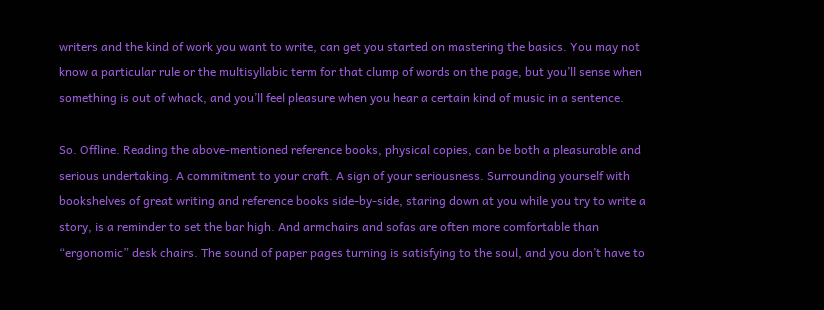writers and the kind of work you want to write, can get you started on mastering the basics. You may not know a particular rule or the multisyllabic term for that clump of words on the page, but you’ll sense when something is out of whack, and you’ll feel pleasure when you hear a certain kind of music in a sentence.

So. Offline. Reading the above-mentioned reference books, physical copies, can be both a pleasurable and serious undertaking. A commitment to your craft. A sign of your seriousness. Surrounding yourself with bookshelves of great writing and reference books side-by-side, staring down at you while you try to write a story, is a reminder to set the bar high. And armchairs and sofas are often more comfortable than “ergonomic” desk chairs. The sound of paper pages turning is satisfying to the soul, and you don’t have to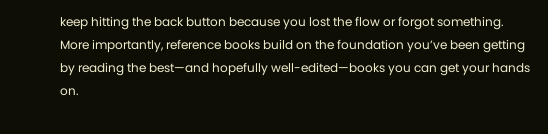keep hitting the back button because you lost the flow or forgot something. More importantly, reference books build on the foundation you’ve been getting by reading the best—and hopefully well-edited—books you can get your hands on.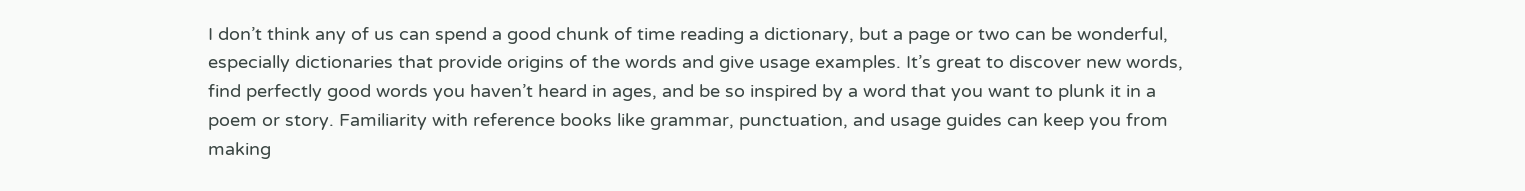I don’t think any of us can spend a good chunk of time reading a dictionary, but a page or two can be wonderful, especially dictionaries that provide origins of the words and give usage examples. It’s great to discover new words, find perfectly good words you haven’t heard in ages, and be so inspired by a word that you want to plunk it in a poem or story. Familiarity with reference books like grammar, punctuation, and usage guides can keep you from making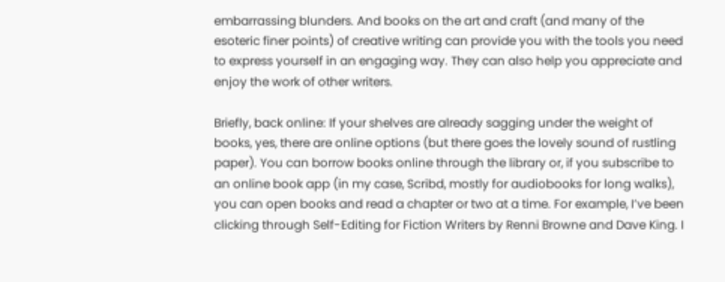embarrassing blunders. And books on the art and craft (and many of the esoteric finer points) of creative writing can provide you with the tools you need to express yourself in an engaging way. They can also help you appreciate and enjoy the work of other writers.

Briefly, back online: If your shelves are already sagging under the weight of books, yes, there are online options (but there goes the lovely sound of rustling paper). You can borrow books online through the library or, if you subscribe to an online book app (in my case, Scribd, mostly for audiobooks for long walks), you can open books and read a chapter or two at a time. For example, I’ve been clicking through Self-Editing for Fiction Writers by Renni Browne and Dave King. I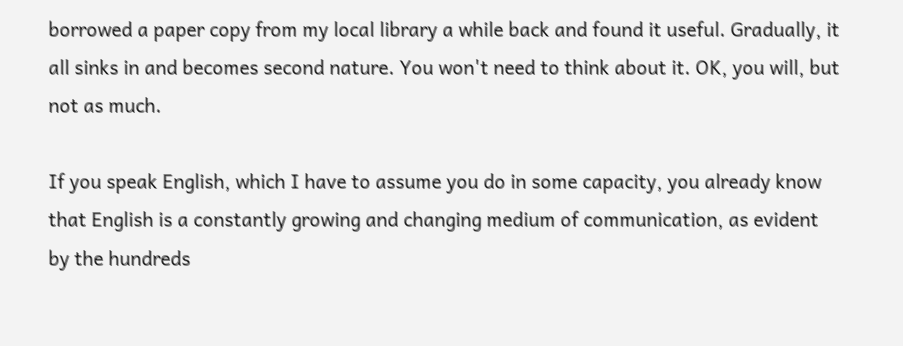borrowed a paper copy from my local library a while back and found it useful. Gradually, it all sinks in and becomes second nature. You won't need to think about it. OK, you will, but not as much.

If you speak English, which I have to assume you do in some capacity, you already know that English is a constantly growing and changing medium of communication, as evident by the hundreds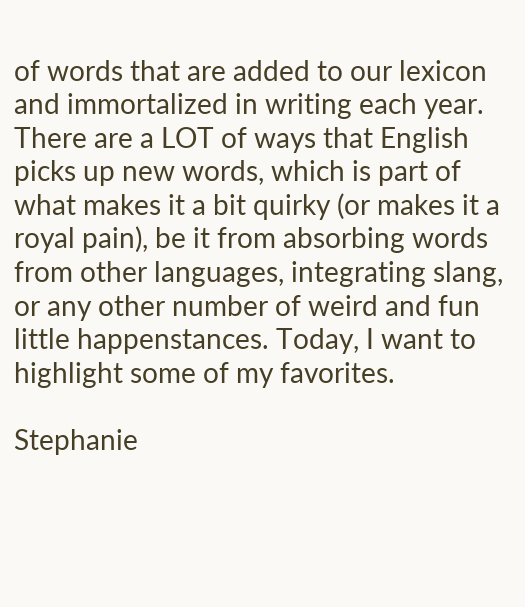of words that are added to our lexicon and immortalized in writing each year. There are a LOT of ways that English picks up new words, which is part of what makes it a bit quirky (or makes it a royal pain), be it from absorbing words from other languages, integrating slang, or any other number of weird and fun little happenstances. Today, I want to highlight some of my favorites.

Stephanie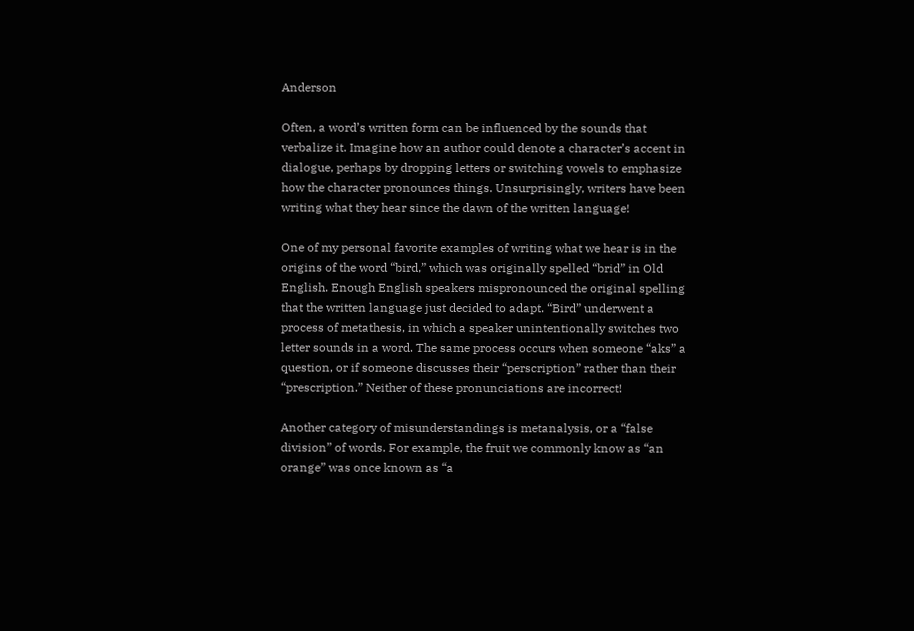Anderson

Often, a word’s written form can be influenced by the sounds that verbalize it. Imagine how an author could denote a character’s accent in dialogue, perhaps by dropping letters or switching vowels to emphasize how the character pronounces things. Unsurprisingly, writers have been writing what they hear since the dawn of the written language!

One of my personal favorite examples of writing what we hear is in the origins of the word “bird,” which was originally spelled “brid” in Old English. Enough English speakers mispronounced the original spelling that the written language just decided to adapt. “Bird” underwent a process of metathesis, in which a speaker unintentionally switches two letter sounds in a word. The same process occurs when someone “aks” a question, or if someone discusses their “perscription” rather than their “prescription.” Neither of these pronunciations are incorrect!

Another category of misunderstandings is metanalysis, or a “false division” of words. For example, the fruit we commonly know as “an orange” was once known as “a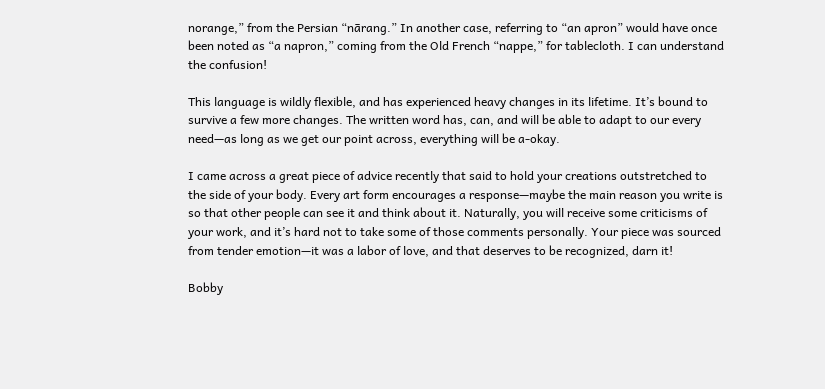norange,” from the Persian “nārang.” In another case, referring to “an apron” would have once been noted as “a napron,” coming from the Old French “nappe,” for tablecloth. I can understand the confusion!

This language is wildly flexible, and has experienced heavy changes in its lifetime. It’s bound to survive a few more changes. The written word has, can, and will be able to adapt to our every need—as long as we get our point across, everything will be a-okay.

I came across a great piece of advice recently that said to hold your creations outstretched to the side of your body. Every art form encourages a response—maybe the main reason you write is so that other people can see it and think about it. Naturally, you will receive some criticisms of your work, and it’s hard not to take some of those comments personally. Your piece was sourced from tender emotion—it was a labor of love, and that deserves to be recognized, darn it!

Bobby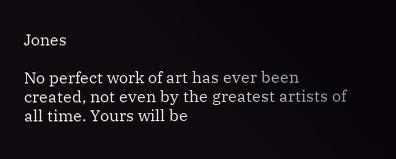Jones

No perfect work of art has ever been created, not even by the greatest artists of all time. Yours will be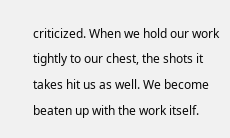criticized. When we hold our work tightly to our chest, the shots it takes hit us as well. We become beaten up with the work itself.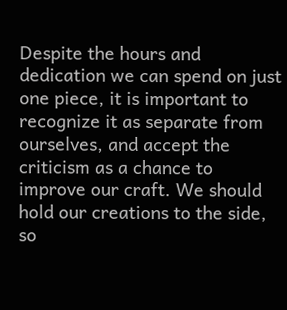Despite the hours and dedication we can spend on just one piece, it is important to recognize it as separate from ourselves, and accept the criticism as a chance to improve our craft. We should hold our creations to the side, so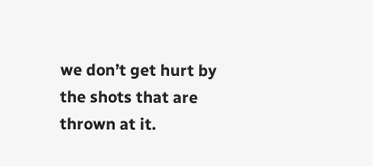we don’t get hurt by the shots that are thrown at it.